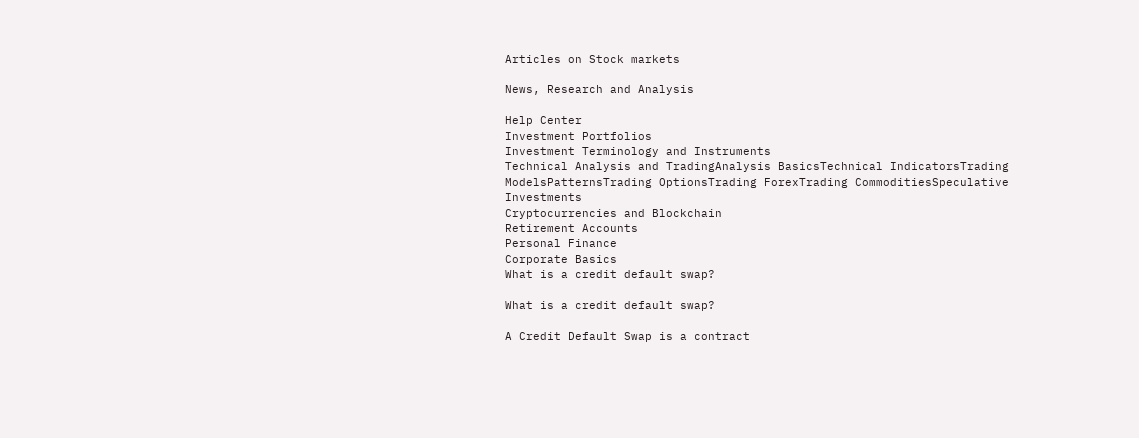Articles on Stock markets

News, Research and Analysis

Help Center
Investment Portfolios
Investment Terminology and Instruments
Technical Analysis and TradingAnalysis BasicsTechnical IndicatorsTrading ModelsPatternsTrading OptionsTrading ForexTrading CommoditiesSpeculative Investments
Cryptocurrencies and Blockchain
Retirement Accounts
Personal Finance
Corporate Basics
What is a credit default swap?

What is a credit default swap?

A Credit Default Swap is a contract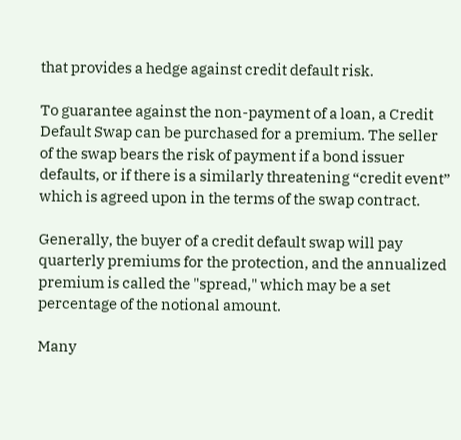that provides a hedge against credit default risk.

To guarantee against the non-payment of a loan, a Credit Default Swap can be purchased for a premium. The seller of the swap bears the risk of payment if a bond issuer defaults, or if there is a similarly threatening “credit event” which is agreed upon in the terms of the swap contract.

Generally, the buyer of a credit default swap will pay quarterly premiums for the protection, and the annualized premium is called the "spread," which may be a set percentage of the notional amount.

Many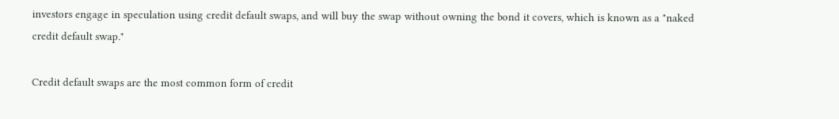investors engage in speculation using credit default swaps, and will buy the swap without owning the bond it covers, which is known as a "naked credit default swap."

Credit default swaps are the most common form of credit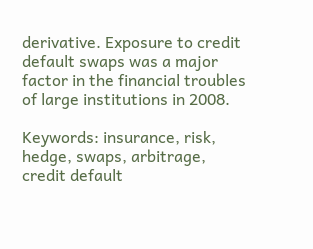derivative. Exposure to credit default swaps was a major factor in the financial troubles of large institutions in 2008.

Keywords: insurance, risk, hedge, swaps, arbitrage, credit default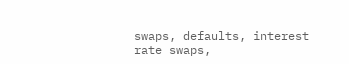swaps, defaults, interest rate swaps,